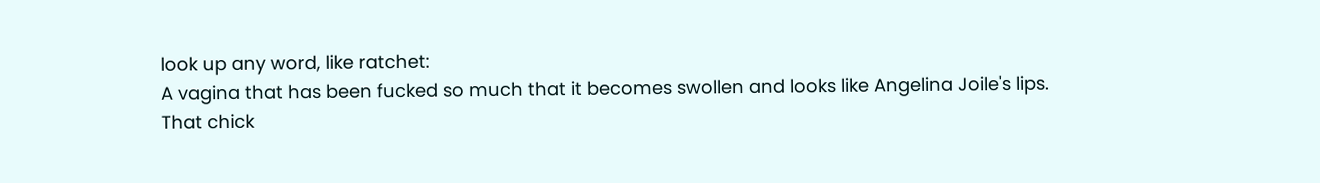look up any word, like ratchet:
A vagina that has been fucked so much that it becomes swollen and looks like Angelina Joile's lips.
That chick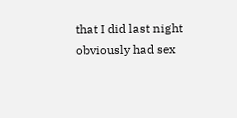that I did last night obviously had sex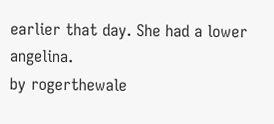earlier that day. She had a lower angelina.
by rogerthewale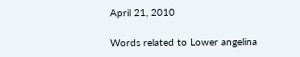April 21, 2010

Words related to Lower angelina